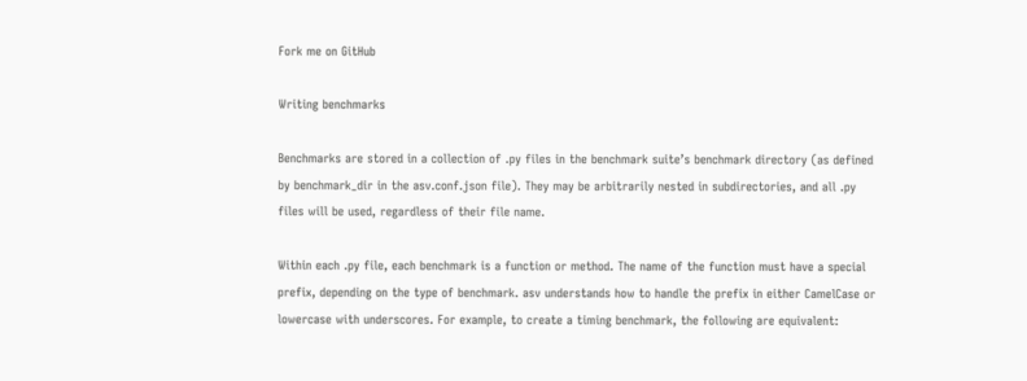Fork me on GitHub

Writing benchmarks

Benchmarks are stored in a collection of .py files in the benchmark suite’s benchmark directory (as defined by benchmark_dir in the asv.conf.json file). They may be arbitrarily nested in subdirectories, and all .py files will be used, regardless of their file name.

Within each .py file, each benchmark is a function or method. The name of the function must have a special prefix, depending on the type of benchmark. asv understands how to handle the prefix in either CamelCase or lowercase with underscores. For example, to create a timing benchmark, the following are equivalent: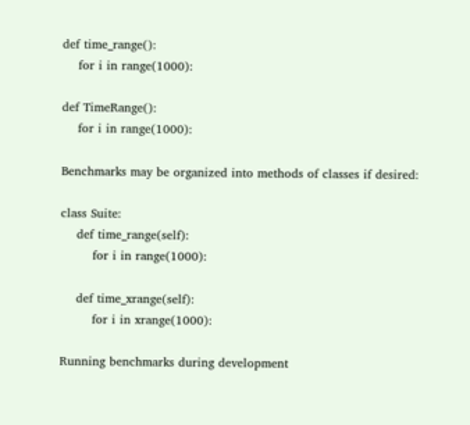def time_range():
    for i in range(1000):

def TimeRange():
    for i in range(1000):

Benchmarks may be organized into methods of classes if desired:

class Suite:
    def time_range(self):
        for i in range(1000):

    def time_xrange(self):
        for i in xrange(1000):

Running benchmarks during development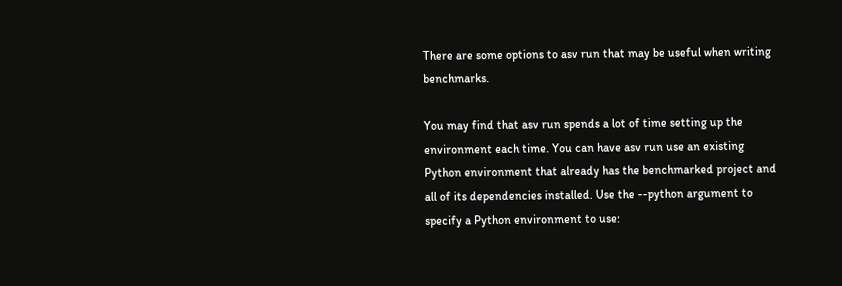There are some options to asv run that may be useful when writing benchmarks.

You may find that asv run spends a lot of time setting up the environment each time. You can have asv run use an existing Python environment that already has the benchmarked project and all of its dependencies installed. Use the --python argument to specify a Python environment to use: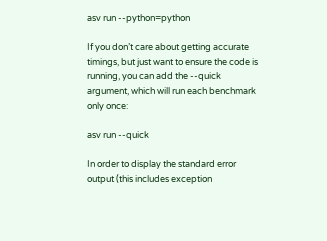asv run --python=python

If you don’t care about getting accurate timings, but just want to ensure the code is running, you can add the --quick argument, which will run each benchmark only once:

asv run --quick

In order to display the standard error output (this includes exception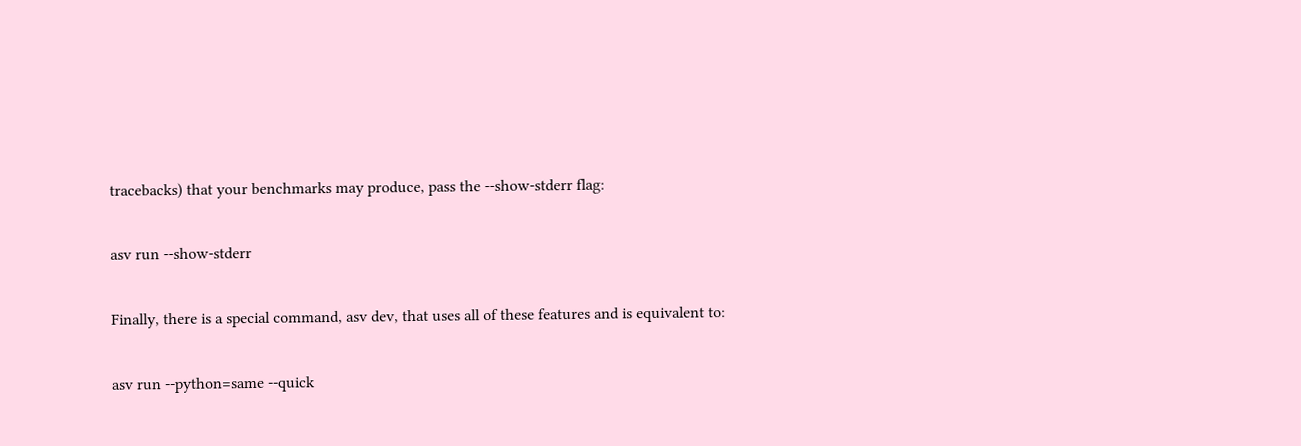tracebacks) that your benchmarks may produce, pass the --show-stderr flag:

asv run --show-stderr

Finally, there is a special command, asv dev, that uses all of these features and is equivalent to:

asv run --python=same --quick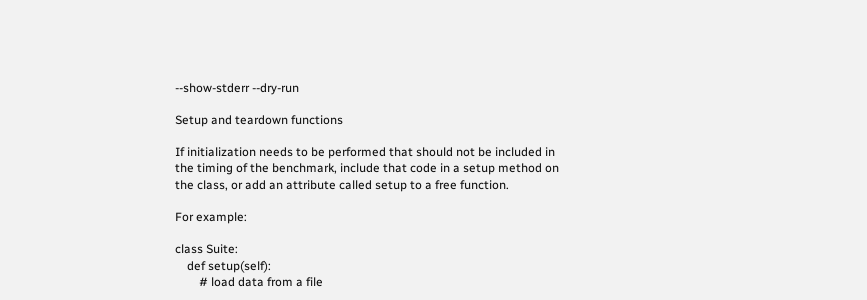--show-stderr --dry-run

Setup and teardown functions

If initialization needs to be performed that should not be included in the timing of the benchmark, include that code in a setup method on the class, or add an attribute called setup to a free function.

For example:

class Suite:
    def setup(self):
        # load data from a file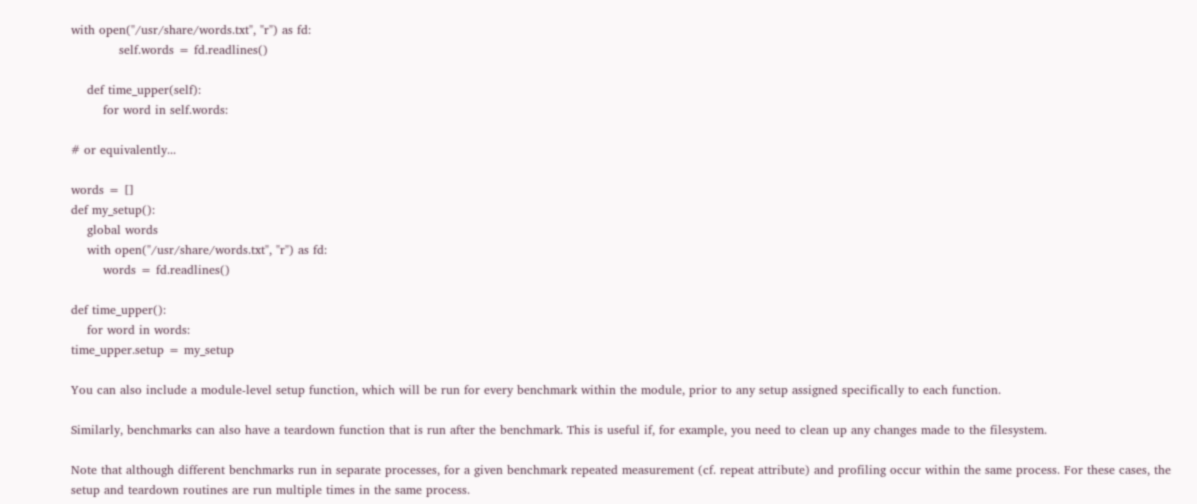with open("/usr/share/words.txt", "r") as fd:
            self.words = fd.readlines()

    def time_upper(self):
        for word in self.words:

# or equivalently...

words = []
def my_setup():
    global words
    with open("/usr/share/words.txt", "r") as fd:
        words = fd.readlines()

def time_upper():
    for word in words:
time_upper.setup = my_setup

You can also include a module-level setup function, which will be run for every benchmark within the module, prior to any setup assigned specifically to each function.

Similarly, benchmarks can also have a teardown function that is run after the benchmark. This is useful if, for example, you need to clean up any changes made to the filesystem.

Note that although different benchmarks run in separate processes, for a given benchmark repeated measurement (cf. repeat attribute) and profiling occur within the same process. For these cases, the setup and teardown routines are run multiple times in the same process.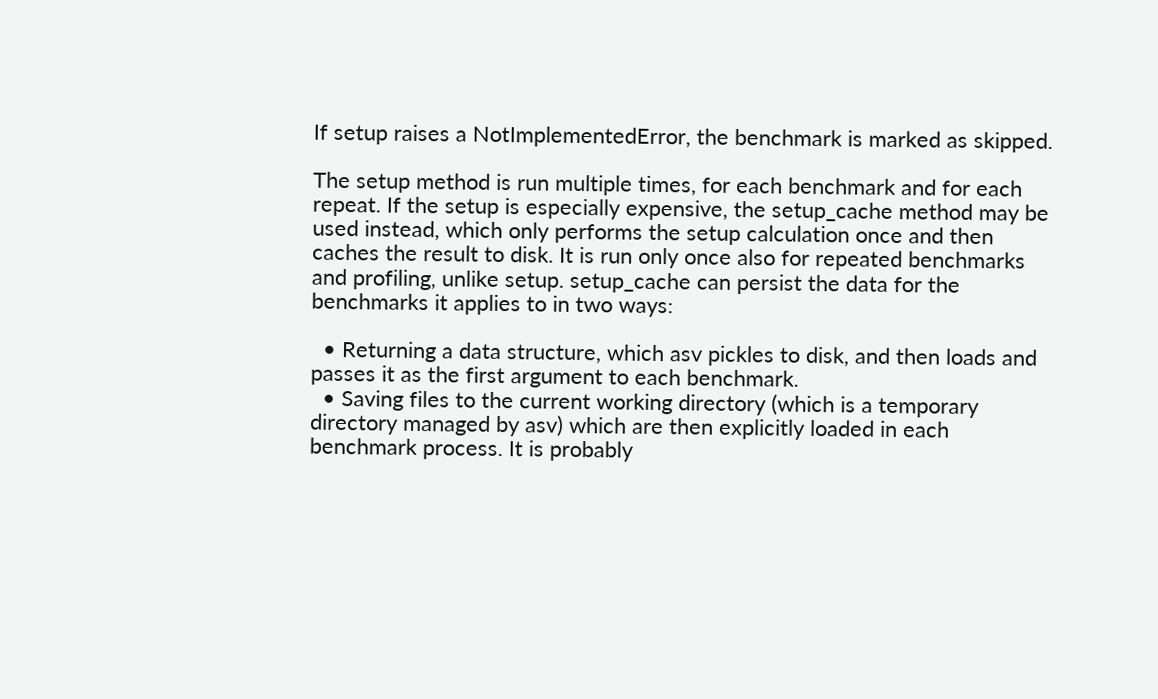If setup raises a NotImplementedError, the benchmark is marked as skipped.

The setup method is run multiple times, for each benchmark and for each repeat. If the setup is especially expensive, the setup_cache method may be used instead, which only performs the setup calculation once and then caches the result to disk. It is run only once also for repeated benchmarks and profiling, unlike setup. setup_cache can persist the data for the benchmarks it applies to in two ways:

  • Returning a data structure, which asv pickles to disk, and then loads and passes it as the first argument to each benchmark.
  • Saving files to the current working directory (which is a temporary directory managed by asv) which are then explicitly loaded in each benchmark process. It is probably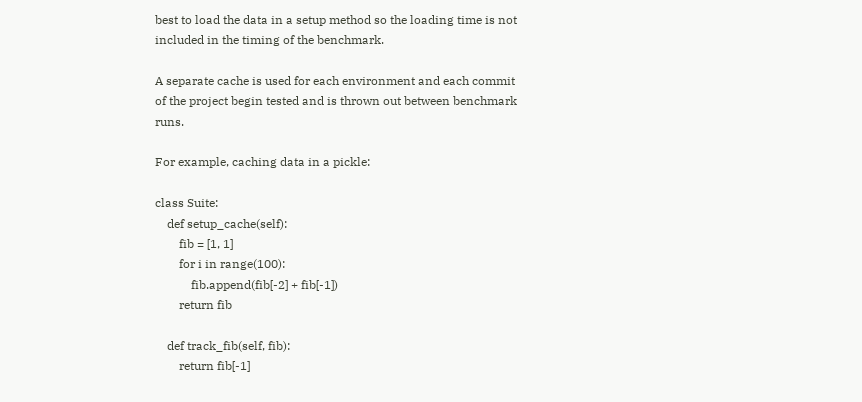best to load the data in a setup method so the loading time is not included in the timing of the benchmark.

A separate cache is used for each environment and each commit of the project begin tested and is thrown out between benchmark runs.

For example, caching data in a pickle:

class Suite:
    def setup_cache(self):
        fib = [1, 1]
        for i in range(100):
            fib.append(fib[-2] + fib[-1])
        return fib

    def track_fib(self, fib):
        return fib[-1]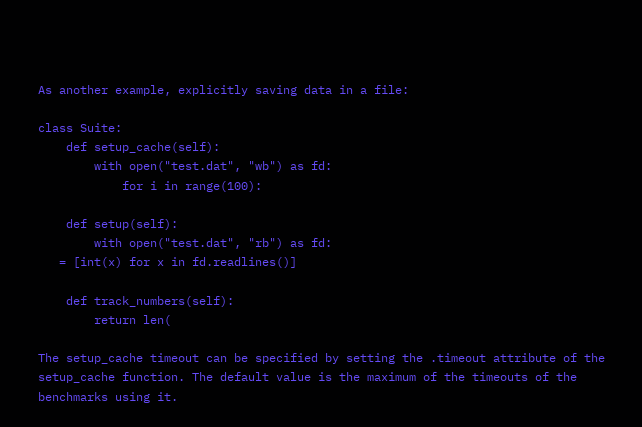As another example, explicitly saving data in a file:

class Suite:
    def setup_cache(self):
        with open("test.dat", "wb") as fd:
            for i in range(100):

    def setup(self):
        with open("test.dat", "rb") as fd:
   = [int(x) for x in fd.readlines()]

    def track_numbers(self):
        return len(

The setup_cache timeout can be specified by setting the .timeout attribute of the setup_cache function. The default value is the maximum of the timeouts of the benchmarks using it.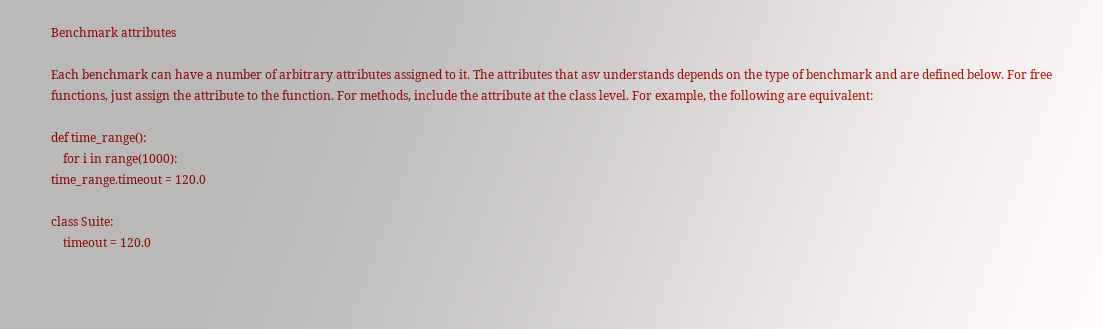Benchmark attributes

Each benchmark can have a number of arbitrary attributes assigned to it. The attributes that asv understands depends on the type of benchmark and are defined below. For free functions, just assign the attribute to the function. For methods, include the attribute at the class level. For example, the following are equivalent:

def time_range():
    for i in range(1000):
time_range.timeout = 120.0

class Suite:
    timeout = 120.0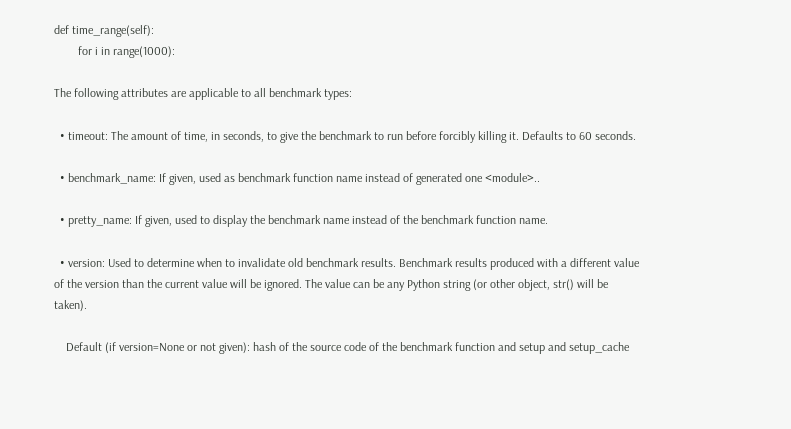def time_range(self):
        for i in range(1000):

The following attributes are applicable to all benchmark types:

  • timeout: The amount of time, in seconds, to give the benchmark to run before forcibly killing it. Defaults to 60 seconds.

  • benchmark_name: If given, used as benchmark function name instead of generated one <module>..

  • pretty_name: If given, used to display the benchmark name instead of the benchmark function name.

  • version: Used to determine when to invalidate old benchmark results. Benchmark results produced with a different value of the version than the current value will be ignored. The value can be any Python string (or other object, str() will be taken).

    Default (if version=None or not given): hash of the source code of the benchmark function and setup and setup_cache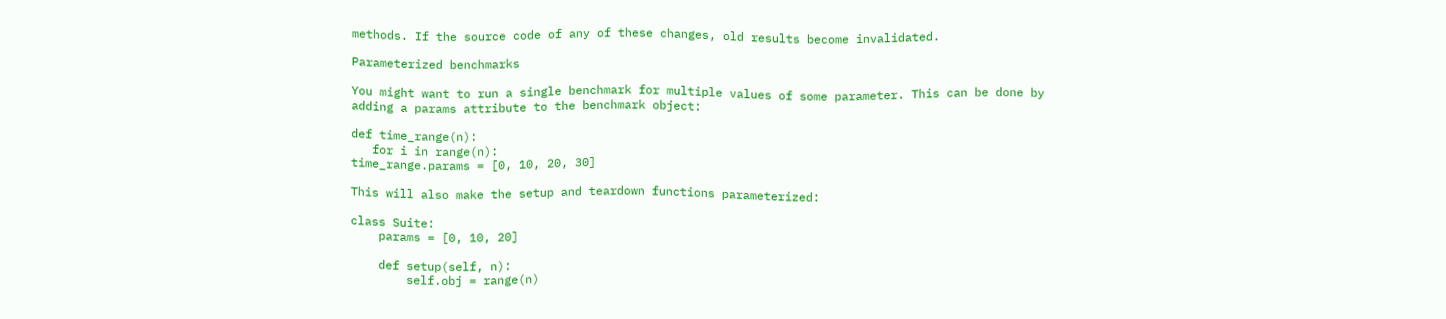methods. If the source code of any of these changes, old results become invalidated.

Parameterized benchmarks

You might want to run a single benchmark for multiple values of some parameter. This can be done by adding a params attribute to the benchmark object:

def time_range(n):
   for i in range(n):
time_range.params = [0, 10, 20, 30]

This will also make the setup and teardown functions parameterized:

class Suite:
    params = [0, 10, 20]

    def setup(self, n):
        self.obj = range(n)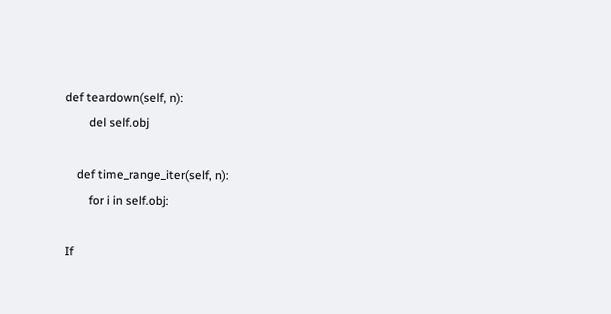def teardown(self, n):
        del self.obj

    def time_range_iter(self, n):
        for i in self.obj:

If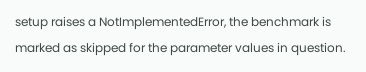setup raises a NotImplementedError, the benchmark is marked as skipped for the parameter values in question.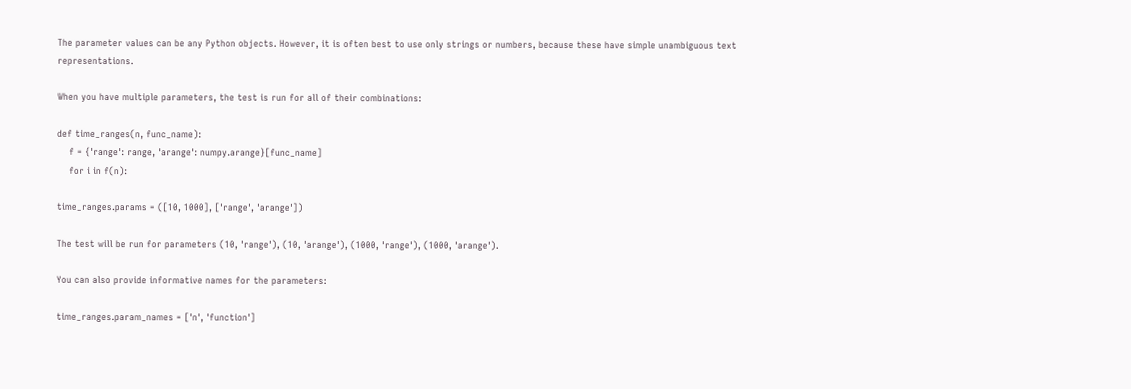The parameter values can be any Python objects. However, it is often best to use only strings or numbers, because these have simple unambiguous text representations.

When you have multiple parameters, the test is run for all of their combinations:

def time_ranges(n, func_name):
    f = {'range': range, 'arange': numpy.arange}[func_name]
    for i in f(n):

time_ranges.params = ([10, 1000], ['range', 'arange'])

The test will be run for parameters (10, 'range'), (10, 'arange'), (1000, 'range'), (1000, 'arange').

You can also provide informative names for the parameters:

time_ranges.param_names = ['n', 'function']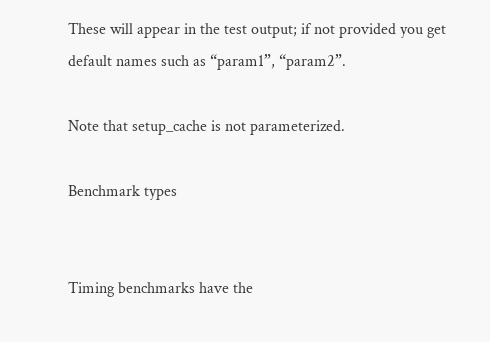These will appear in the test output; if not provided you get default names such as “param1”, “param2”.

Note that setup_cache is not parameterized.

Benchmark types


Timing benchmarks have the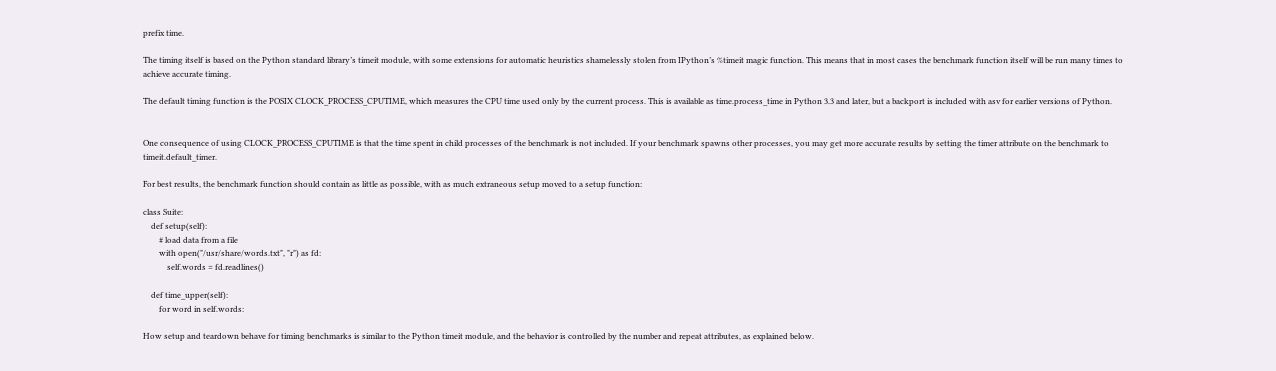prefix time.

The timing itself is based on the Python standard library’s timeit module, with some extensions for automatic heuristics shamelessly stolen from IPython’s %timeit magic function. This means that in most cases the benchmark function itself will be run many times to achieve accurate timing.

The default timing function is the POSIX CLOCK_PROCESS_CPUTIME, which measures the CPU time used only by the current process. This is available as time.process_time in Python 3.3 and later, but a backport is included with asv for earlier versions of Python.


One consequence of using CLOCK_PROCESS_CPUTIME is that the time spent in child processes of the benchmark is not included. If your benchmark spawns other processes, you may get more accurate results by setting the timer attribute on the benchmark to timeit.default_timer.

For best results, the benchmark function should contain as little as possible, with as much extraneous setup moved to a setup function:

class Suite:
    def setup(self):
        # load data from a file
        with open("/usr/share/words.txt", "r") as fd:
            self.words = fd.readlines()

    def time_upper(self):
        for word in self.words:

How setup and teardown behave for timing benchmarks is similar to the Python timeit module, and the behavior is controlled by the number and repeat attributes, as explained below.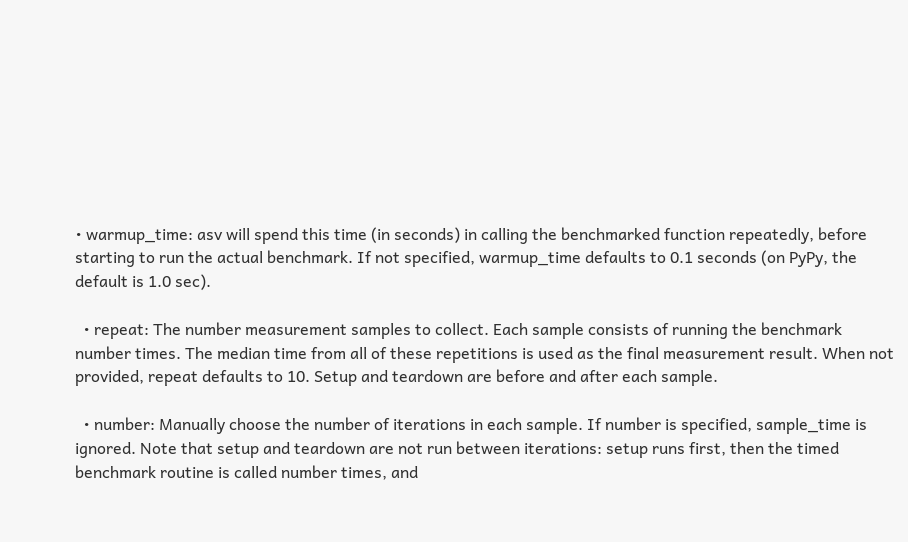• warmup_time: asv will spend this time (in seconds) in calling the benchmarked function repeatedly, before starting to run the actual benchmark. If not specified, warmup_time defaults to 0.1 seconds (on PyPy, the default is 1.0 sec).

  • repeat: The number measurement samples to collect. Each sample consists of running the benchmark number times. The median time from all of these repetitions is used as the final measurement result. When not provided, repeat defaults to 10. Setup and teardown are before and after each sample.

  • number: Manually choose the number of iterations in each sample. If number is specified, sample_time is ignored. Note that setup and teardown are not run between iterations: setup runs first, then the timed benchmark routine is called number times, and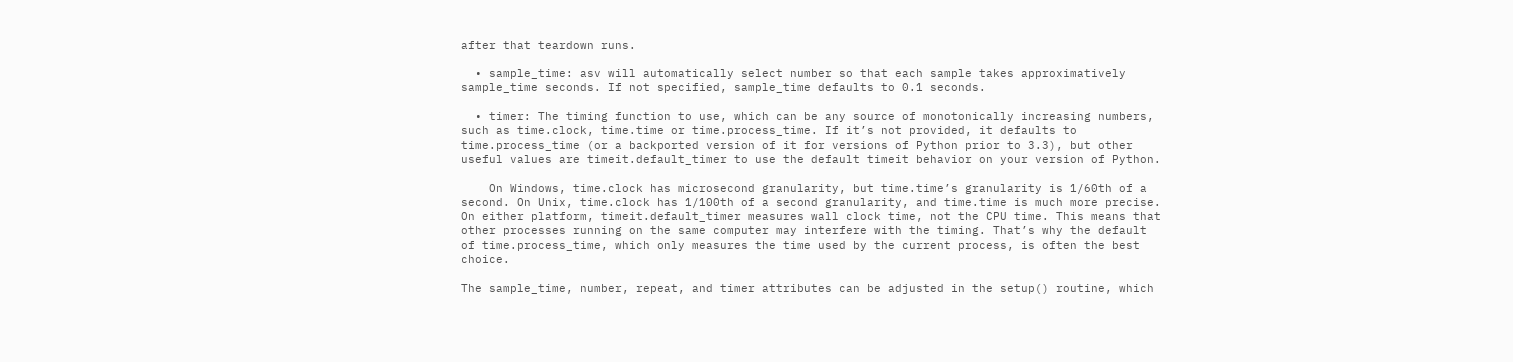after that teardown runs.

  • sample_time: asv will automatically select number so that each sample takes approximatively sample_time seconds. If not specified, sample_time defaults to 0.1 seconds.

  • timer: The timing function to use, which can be any source of monotonically increasing numbers, such as time.clock, time.time or time.process_time. If it’s not provided, it defaults to time.process_time (or a backported version of it for versions of Python prior to 3.3), but other useful values are timeit.default_timer to use the default timeit behavior on your version of Python.

    On Windows, time.clock has microsecond granularity, but time.time’s granularity is 1/60th of a second. On Unix, time.clock has 1/100th of a second granularity, and time.time is much more precise. On either platform, timeit.default_timer measures wall clock time, not the CPU time. This means that other processes running on the same computer may interfere with the timing. That’s why the default of time.process_time, which only measures the time used by the current process, is often the best choice.

The sample_time, number, repeat, and timer attributes can be adjusted in the setup() routine, which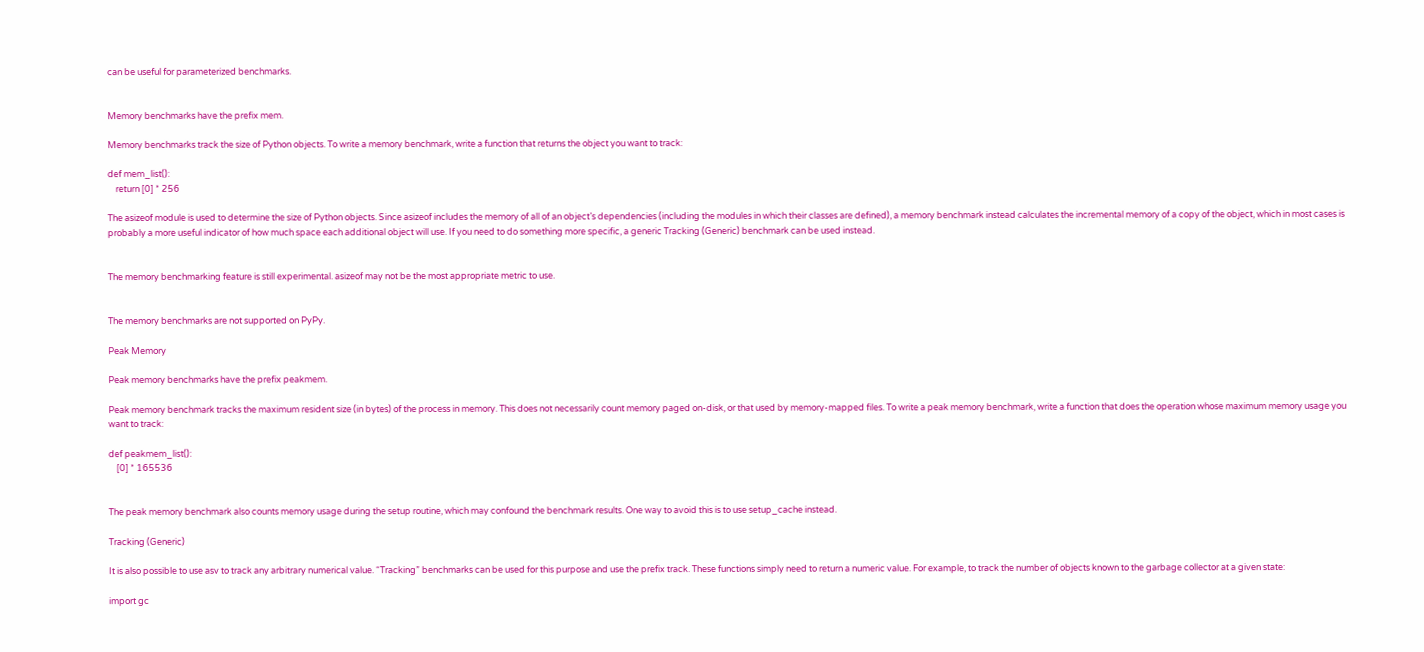can be useful for parameterized benchmarks.


Memory benchmarks have the prefix mem.

Memory benchmarks track the size of Python objects. To write a memory benchmark, write a function that returns the object you want to track:

def mem_list():
    return [0] * 256

The asizeof module is used to determine the size of Python objects. Since asizeof includes the memory of all of an object’s dependencies (including the modules in which their classes are defined), a memory benchmark instead calculates the incremental memory of a copy of the object, which in most cases is probably a more useful indicator of how much space each additional object will use. If you need to do something more specific, a generic Tracking (Generic) benchmark can be used instead.


The memory benchmarking feature is still experimental. asizeof may not be the most appropriate metric to use.


The memory benchmarks are not supported on PyPy.

Peak Memory

Peak memory benchmarks have the prefix peakmem.

Peak memory benchmark tracks the maximum resident size (in bytes) of the process in memory. This does not necessarily count memory paged on-disk, or that used by memory-mapped files. To write a peak memory benchmark, write a function that does the operation whose maximum memory usage you want to track:

def peakmem_list():
    [0] * 165536


The peak memory benchmark also counts memory usage during the setup routine, which may confound the benchmark results. One way to avoid this is to use setup_cache instead.

Tracking (Generic)

It is also possible to use asv to track any arbitrary numerical value. “Tracking” benchmarks can be used for this purpose and use the prefix track. These functions simply need to return a numeric value. For example, to track the number of objects known to the garbage collector at a given state:

import gc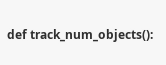def track_num_objects():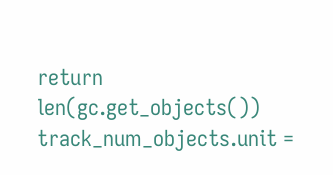return len(gc.get_objects())
track_num_objects.unit =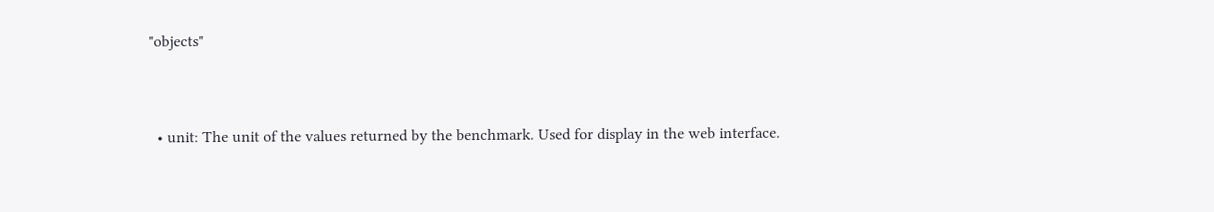"objects"


  • unit: The unit of the values returned by the benchmark. Used for display in the web interface.